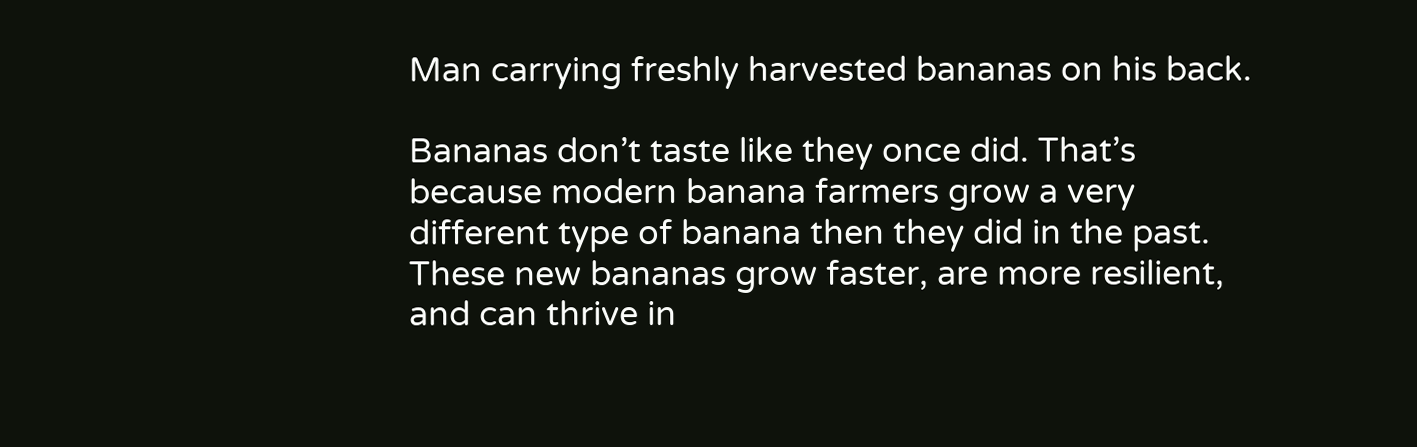Man carrying freshly harvested bananas on his back.

Bananas don’t taste like they once did. That’s because modern banana farmers grow a very different type of banana then they did in the past. These new bananas grow faster, are more resilient, and can thrive in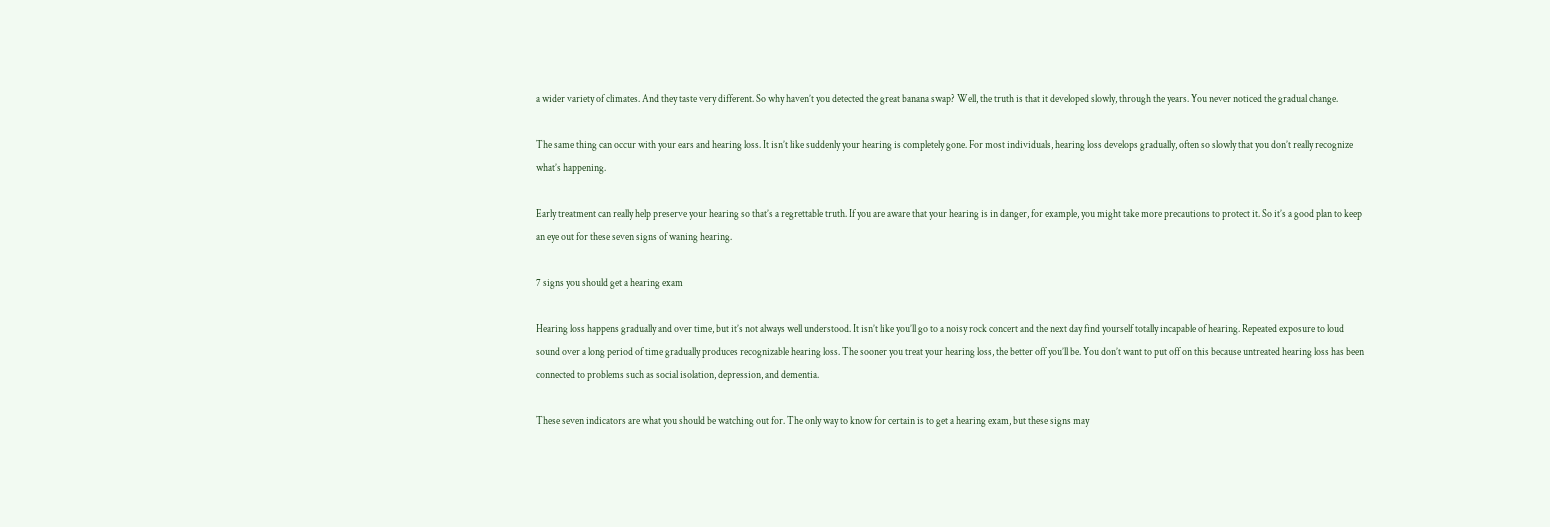a wider variety of climates. And they taste very different. So why haven’t you detected the great banana swap? Well, the truth is that it developed slowly, through the years. You never noticed the gradual change.

The same thing can occur with your ears and hearing loss. It isn’t like suddenly your hearing is completely gone. For most individuals, hearing loss develops gradually, often so slowly that you don’t really recognize what’s happening.

Early treatment can really help preserve your hearing so that’s a regrettable truth. If you are aware that your hearing is in danger, for example, you might take more precautions to protect it. So it’s a good plan to keep an eye out for these seven signs of waning hearing.

7 signs you should get a hearing exam

Hearing loss happens gradually and over time, but it’s not always well understood. It isn’t like you’ll go to a noisy rock concert and the next day find yourself totally incapable of hearing. Repeated exposure to loud sound over a long period of time gradually produces recognizable hearing loss. The sooner you treat your hearing loss, the better off you’ll be. You don’t want to put off on this because untreated hearing loss has been connected to problems such as social isolation, depression, and dementia.

These seven indicators are what you should be watching out for. The only way to know for certain is to get a hearing exam, but these signs may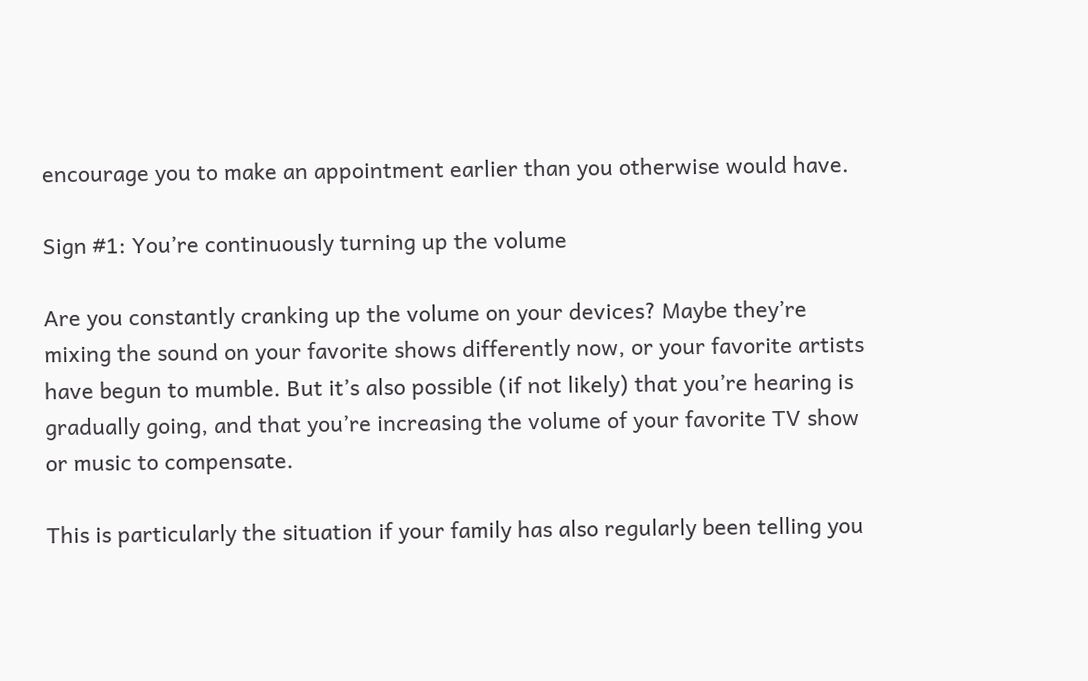encourage you to make an appointment earlier than you otherwise would have.

Sign #1: You’re continuously turning up the volume

Are you constantly cranking up the volume on your devices? Maybe they’re mixing the sound on your favorite shows differently now, or your favorite artists have begun to mumble. But it’s also possible (if not likely) that you’re hearing is gradually going, and that you’re increasing the volume of your favorite TV show or music to compensate.

This is particularly the situation if your family has also regularly been telling you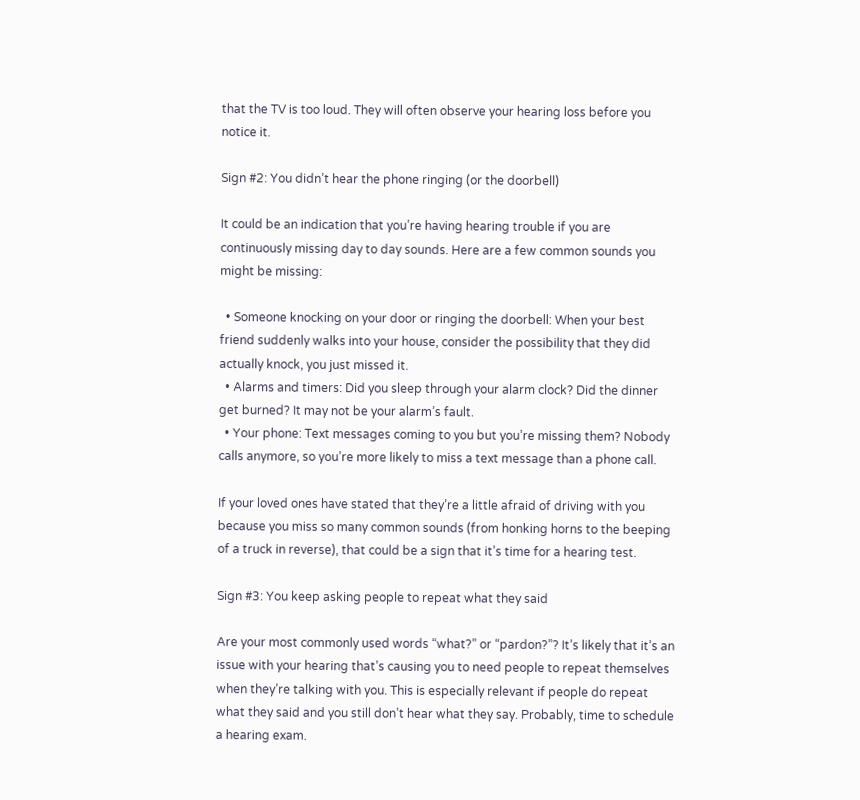that the TV is too loud. They will often observe your hearing loss before you notice it.

Sign #2: You didn’t hear the phone ringing (or the doorbell)

It could be an indication that you’re having hearing trouble if you are continuously missing day to day sounds. Here are a few common sounds you might be missing:

  • Someone knocking on your door or ringing the doorbell: When your best friend suddenly walks into your house, consider the possibility that they did actually knock, you just missed it.
  • Alarms and timers: Did you sleep through your alarm clock? Did the dinner get burned? It may not be your alarm’s fault.
  • Your phone: Text messages coming to you but you’re missing them? Nobody calls anymore, so you’re more likely to miss a text message than a phone call.

If your loved ones have stated that they’re a little afraid of driving with you because you miss so many common sounds (from honking horns to the beeping of a truck in reverse), that could be a sign that it’s time for a hearing test.

Sign #3: You keep asking people to repeat what they said

Are your most commonly used words “what?” or “pardon?”? It’s likely that it’s an issue with your hearing that’s causing you to need people to repeat themselves when they’re talking with you. This is especially relevant if people do repeat what they said and you still don’t hear what they say. Probably, time to schedule a hearing exam.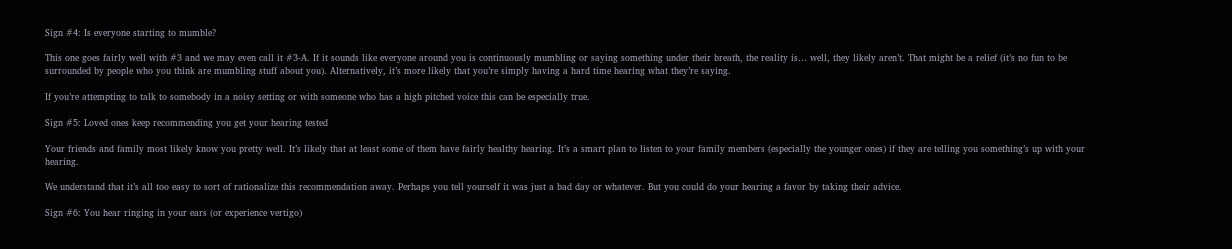Sign #4: Is everyone starting to mumble?

This one goes fairly well with #3 and we may even call it #3-A. If it sounds like everyone around you is continuously mumbling or saying something under their breath, the reality is… well, they likely aren’t. That might be a relief (it’s no fun to be surrounded by people who you think are mumbling stuff about you). Alternatively, it’s more likely that you’re simply having a hard time hearing what they’re saying.

If you’re attempting to talk to somebody in a noisy setting or with someone who has a high pitched voice this can be especially true.

Sign #5: Loved ones keep recommending you get your hearing tested

Your friends and family most likely know you pretty well. It’s likely that at least some of them have fairly healthy hearing. It’s a smart plan to listen to your family members (especially the younger ones) if they are telling you something’s up with your hearing.

We understand that it’s all too easy to sort of rationalize this recommendation away. Perhaps you tell yourself it was just a bad day or whatever. But you could do your hearing a favor by taking their advice.

Sign #6: You hear ringing in your ears (or experience vertigo)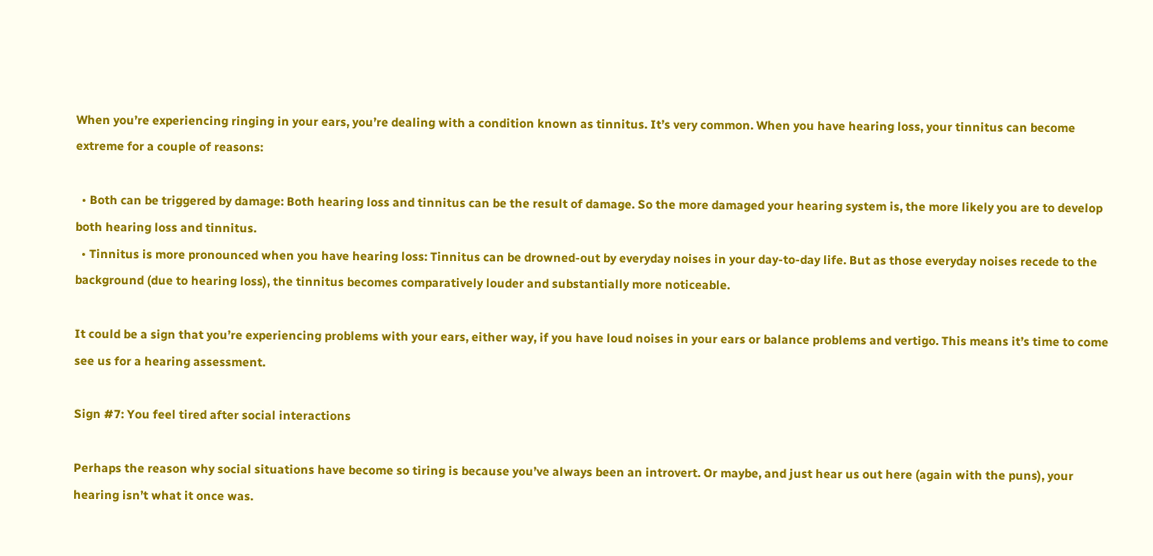When you’re experiencing ringing in your ears, you’re dealing with a condition known as tinnitus. It’s very common. When you have hearing loss, your tinnitus can become extreme for a couple of reasons:

  • Both can be triggered by damage: Both hearing loss and tinnitus can be the result of damage. So the more damaged your hearing system is, the more likely you are to develop both hearing loss and tinnitus.
  • Tinnitus is more pronounced when you have hearing loss: Tinnitus can be drowned-out by everyday noises in your day-to-day life. But as those everyday noises recede to the background (due to hearing loss), the tinnitus becomes comparatively louder and substantially more noticeable.

It could be a sign that you’re experiencing problems with your ears, either way, if you have loud noises in your ears or balance problems and vertigo. This means it’s time to come see us for a hearing assessment.

Sign #7: You feel tired after social interactions

Perhaps the reason why social situations have become so tiring is because you’ve always been an introvert. Or maybe, and just hear us out here (again with the puns), your hearing isn’t what it once was.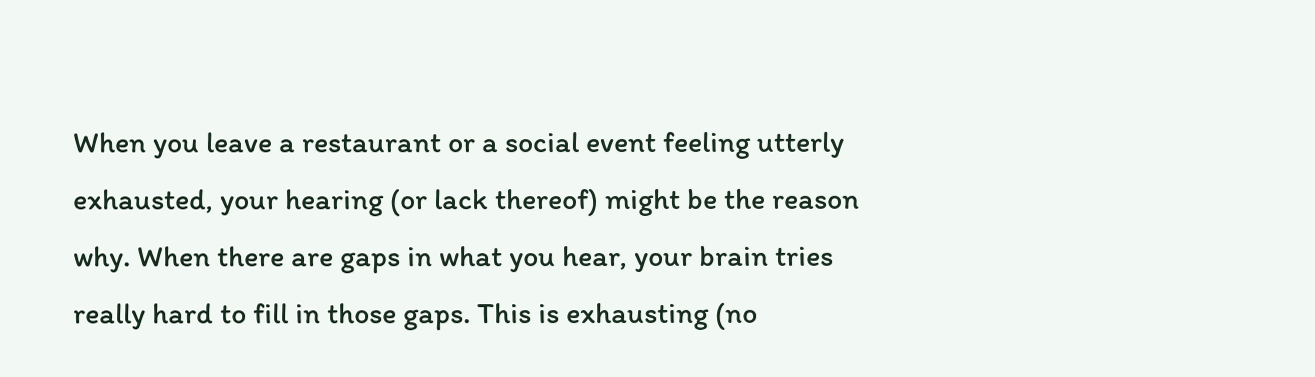When you leave a restaurant or a social event feeling utterly exhausted, your hearing (or lack thereof) might be the reason why. When there are gaps in what you hear, your brain tries really hard to fill in those gaps. This is exhausting (no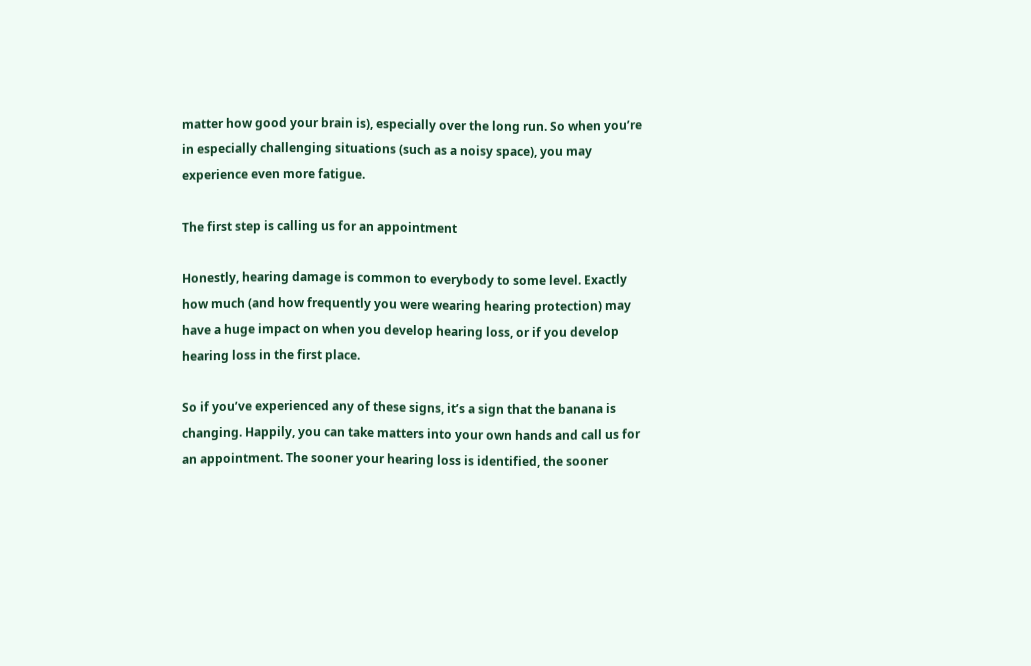matter how good your brain is), especially over the long run. So when you’re in especially challenging situations (such as a noisy space), you may experience even more fatigue.

The first step is calling us for an appointment

Honestly, hearing damage is common to everybody to some level. Exactly how much (and how frequently you were wearing hearing protection) may have a huge impact on when you develop hearing loss, or if you develop hearing loss in the first place.

So if you’ve experienced any of these signs, it’s a sign that the banana is changing. Happily, you can take matters into your own hands and call us for an appointment. The sooner your hearing loss is identified, the sooner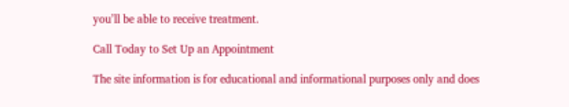you’ll be able to receive treatment.

Call Today to Set Up an Appointment

The site information is for educational and informational purposes only and does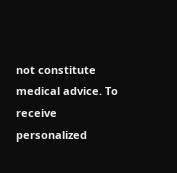not constitute medical advice. To receive personalized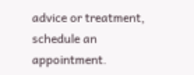advice or treatment, schedule an appointment.